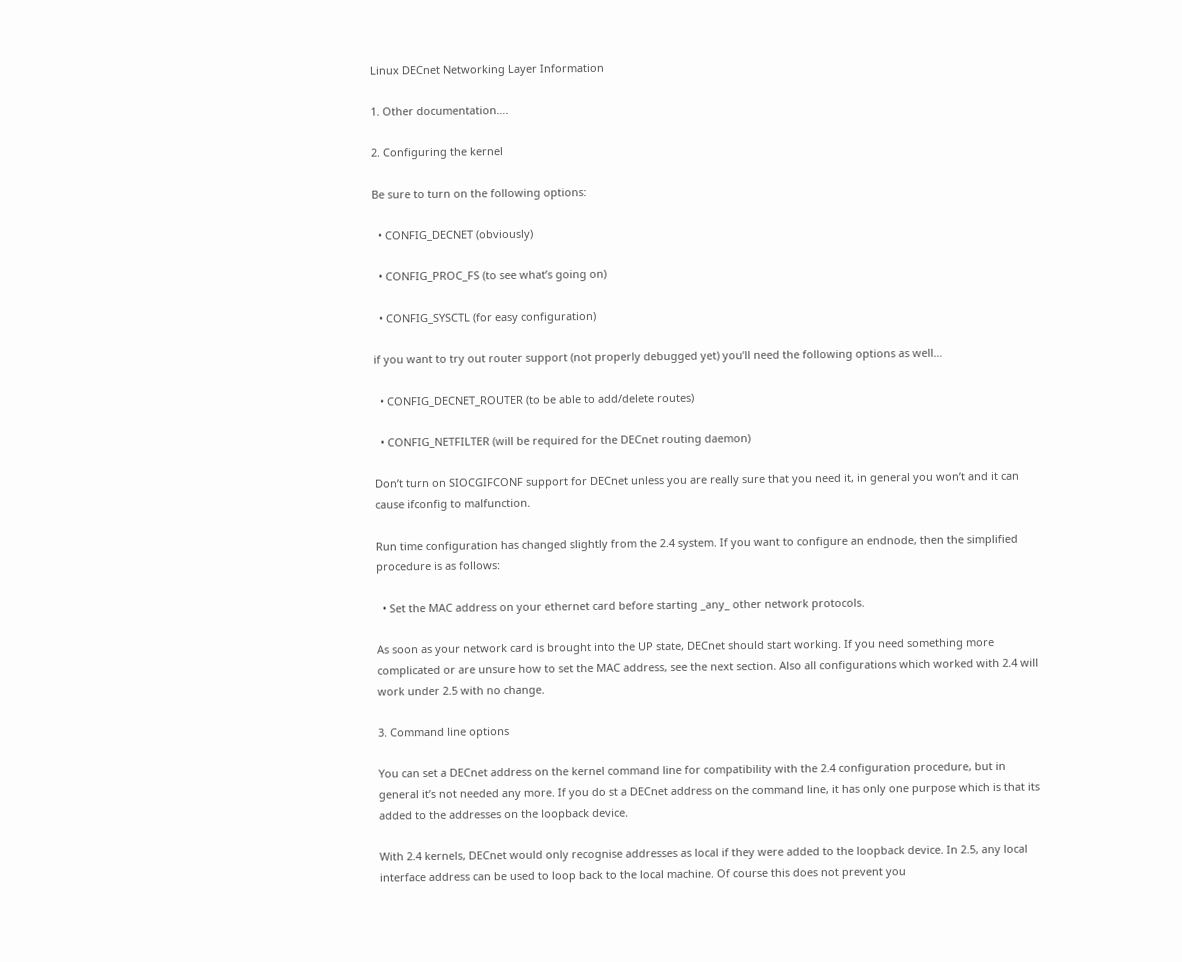Linux DECnet Networking Layer Information

1. Other documentation….

2. Configuring the kernel

Be sure to turn on the following options:

  • CONFIG_DECNET (obviously)

  • CONFIG_PROC_FS (to see what’s going on)

  • CONFIG_SYSCTL (for easy configuration)

if you want to try out router support (not properly debugged yet) you’ll need the following options as well…

  • CONFIG_DECNET_ROUTER (to be able to add/delete routes)

  • CONFIG_NETFILTER (will be required for the DECnet routing daemon)

Don’t turn on SIOCGIFCONF support for DECnet unless you are really sure that you need it, in general you won’t and it can cause ifconfig to malfunction.

Run time configuration has changed slightly from the 2.4 system. If you want to configure an endnode, then the simplified procedure is as follows:

  • Set the MAC address on your ethernet card before starting _any_ other network protocols.

As soon as your network card is brought into the UP state, DECnet should start working. If you need something more complicated or are unsure how to set the MAC address, see the next section. Also all configurations which worked with 2.4 will work under 2.5 with no change.

3. Command line options

You can set a DECnet address on the kernel command line for compatibility with the 2.4 configuration procedure, but in general it’s not needed any more. If you do st a DECnet address on the command line, it has only one purpose which is that its added to the addresses on the loopback device.

With 2.4 kernels, DECnet would only recognise addresses as local if they were added to the loopback device. In 2.5, any local interface address can be used to loop back to the local machine. Of course this does not prevent you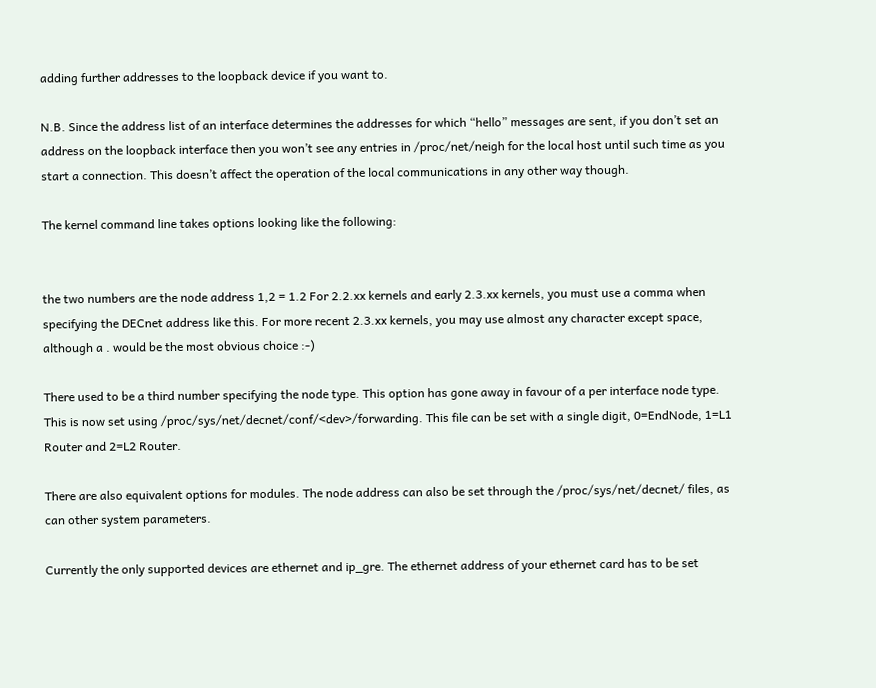adding further addresses to the loopback device if you want to.

N.B. Since the address list of an interface determines the addresses for which “hello” messages are sent, if you don’t set an address on the loopback interface then you won’t see any entries in /proc/net/neigh for the local host until such time as you start a connection. This doesn’t affect the operation of the local communications in any other way though.

The kernel command line takes options looking like the following:


the two numbers are the node address 1,2 = 1.2 For 2.2.xx kernels and early 2.3.xx kernels, you must use a comma when specifying the DECnet address like this. For more recent 2.3.xx kernels, you may use almost any character except space, although a . would be the most obvious choice :-)

There used to be a third number specifying the node type. This option has gone away in favour of a per interface node type. This is now set using /proc/sys/net/decnet/conf/<dev>/forwarding. This file can be set with a single digit, 0=EndNode, 1=L1 Router and 2=L2 Router.

There are also equivalent options for modules. The node address can also be set through the /proc/sys/net/decnet/ files, as can other system parameters.

Currently the only supported devices are ethernet and ip_gre. The ethernet address of your ethernet card has to be set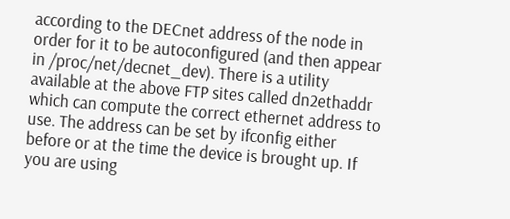according to the DECnet address of the node in order for it to be autoconfigured (and then appear in /proc/net/decnet_dev). There is a utility available at the above FTP sites called dn2ethaddr which can compute the correct ethernet address to use. The address can be set by ifconfig either before or at the time the device is brought up. If you are using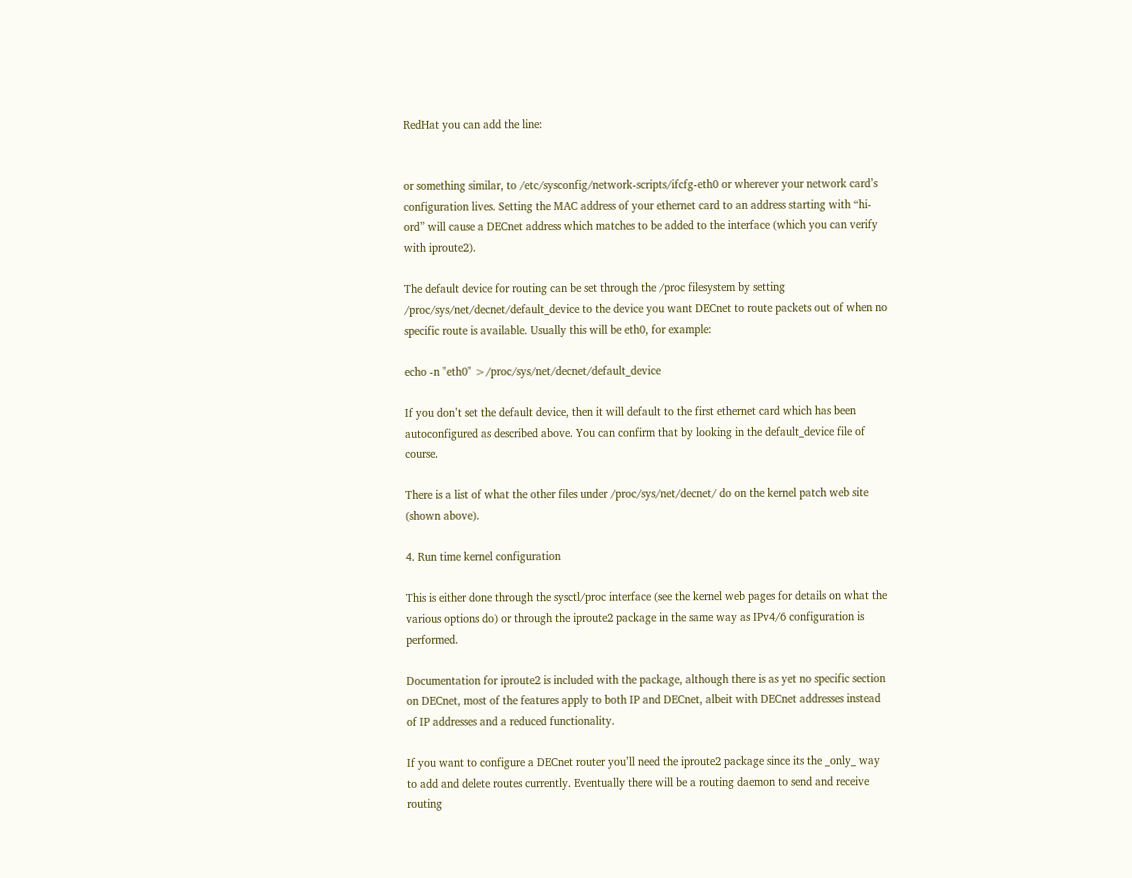RedHat you can add the line:


or something similar, to /etc/sysconfig/network-scripts/ifcfg-eth0 or wherever your network card’s configuration lives. Setting the MAC address of your ethernet card to an address starting with “hi-ord” will cause a DECnet address which matches to be added to the interface (which you can verify with iproute2).

The default device for routing can be set through the /proc filesystem by setting /proc/sys/net/decnet/default_device to the device you want DECnet to route packets out of when no specific route is available. Usually this will be eth0, for example:

echo -n "eth0" >/proc/sys/net/decnet/default_device

If you don’t set the default device, then it will default to the first ethernet card which has been autoconfigured as described above. You can confirm that by looking in the default_device file of course.

There is a list of what the other files under /proc/sys/net/decnet/ do on the kernel patch web site (shown above).

4. Run time kernel configuration

This is either done through the sysctl/proc interface (see the kernel web pages for details on what the various options do) or through the iproute2 package in the same way as IPv4/6 configuration is performed.

Documentation for iproute2 is included with the package, although there is as yet no specific section on DECnet, most of the features apply to both IP and DECnet, albeit with DECnet addresses instead of IP addresses and a reduced functionality.

If you want to configure a DECnet router you’ll need the iproute2 package since its the _only_ way to add and delete routes currently. Eventually there will be a routing daemon to send and receive routing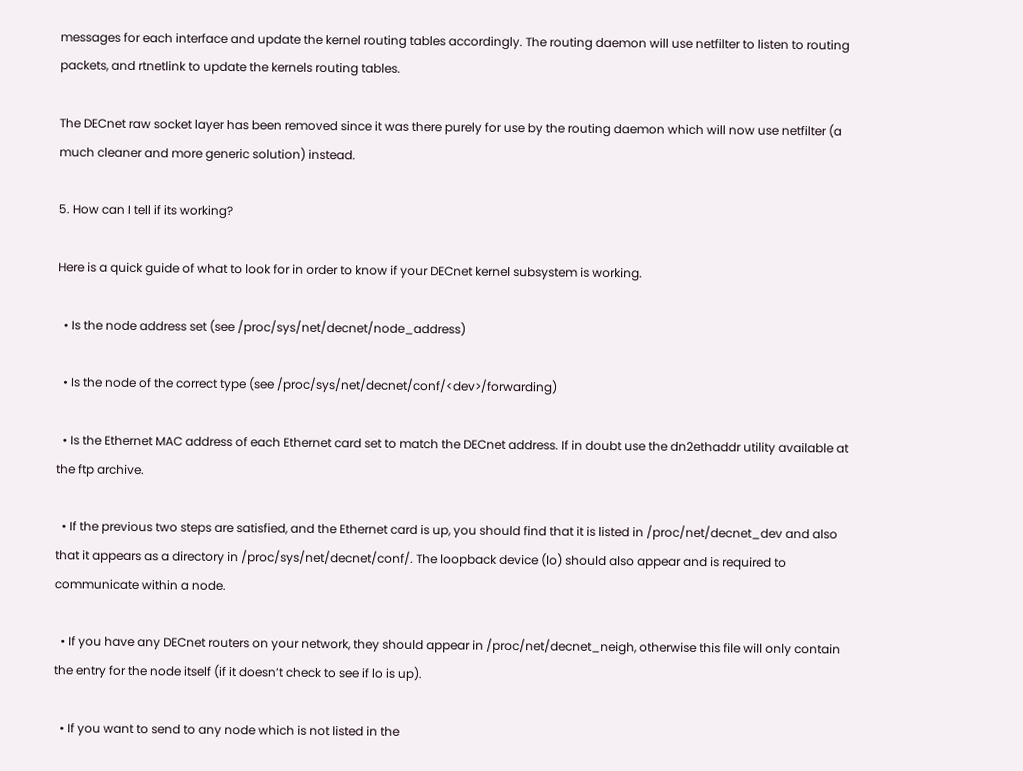messages for each interface and update the kernel routing tables accordingly. The routing daemon will use netfilter to listen to routing packets, and rtnetlink to update the kernels routing tables.

The DECnet raw socket layer has been removed since it was there purely for use by the routing daemon which will now use netfilter (a much cleaner and more generic solution) instead.

5. How can I tell if its working?

Here is a quick guide of what to look for in order to know if your DECnet kernel subsystem is working.

  • Is the node address set (see /proc/sys/net/decnet/node_address)

  • Is the node of the correct type (see /proc/sys/net/decnet/conf/<dev>/forwarding)

  • Is the Ethernet MAC address of each Ethernet card set to match the DECnet address. If in doubt use the dn2ethaddr utility available at the ftp archive.

  • If the previous two steps are satisfied, and the Ethernet card is up, you should find that it is listed in /proc/net/decnet_dev and also that it appears as a directory in /proc/sys/net/decnet/conf/. The loopback device (lo) should also appear and is required to communicate within a node.

  • If you have any DECnet routers on your network, they should appear in /proc/net/decnet_neigh, otherwise this file will only contain the entry for the node itself (if it doesn’t check to see if lo is up).

  • If you want to send to any node which is not listed in the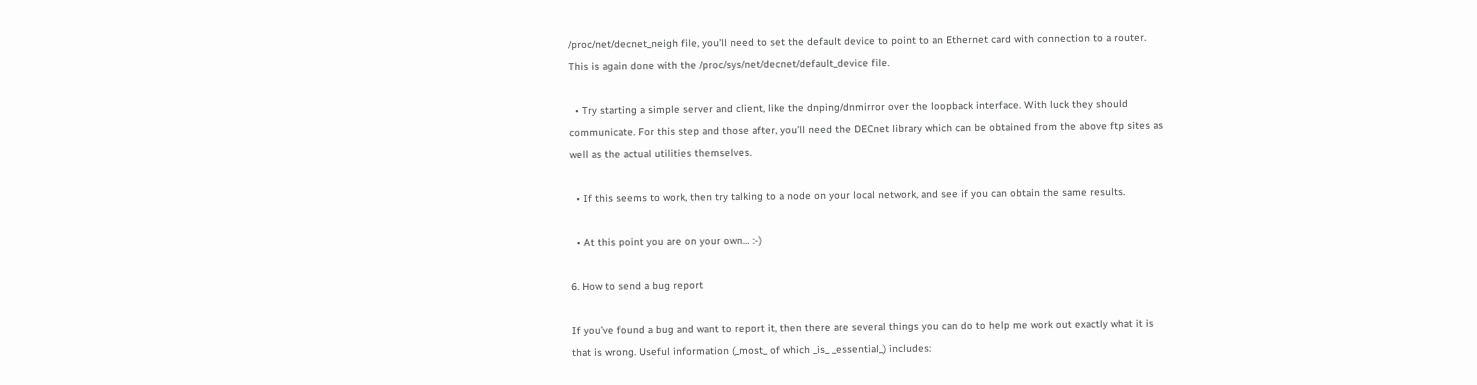/proc/net/decnet_neigh file, you’ll need to set the default device to point to an Ethernet card with connection to a router. This is again done with the /proc/sys/net/decnet/default_device file.

  • Try starting a simple server and client, like the dnping/dnmirror over the loopback interface. With luck they should communicate. For this step and those after, you’ll need the DECnet library which can be obtained from the above ftp sites as well as the actual utilities themselves.

  • If this seems to work, then try talking to a node on your local network, and see if you can obtain the same results.

  • At this point you are on your own… :-)

6. How to send a bug report

If you’ve found a bug and want to report it, then there are several things you can do to help me work out exactly what it is that is wrong. Useful information (_most_ of which _is_ _essential_) includes: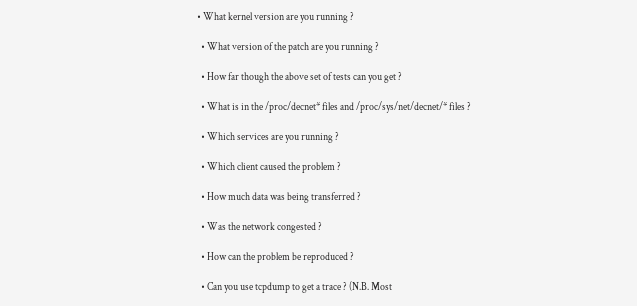• What kernel version are you running ?

  • What version of the patch are you running ?

  • How far though the above set of tests can you get ?

  • What is in the /proc/decnet* files and /proc/sys/net/decnet/* files ?

  • Which services are you running ?

  • Which client caused the problem ?

  • How much data was being transferred ?

  • Was the network congested ?

  • How can the problem be reproduced ?

  • Can you use tcpdump to get a trace ? (N.B. Most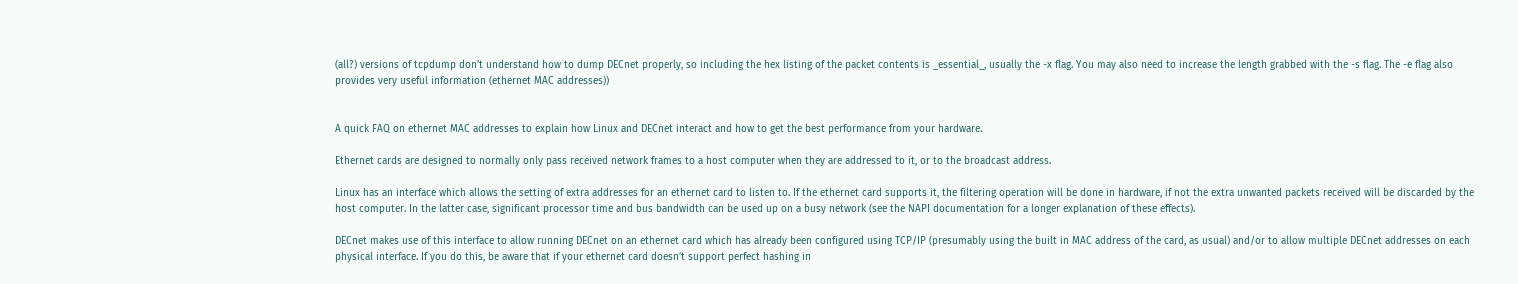(all?) versions of tcpdump don’t understand how to dump DECnet properly, so including the hex listing of the packet contents is _essential_, usually the -x flag. You may also need to increase the length grabbed with the -s flag. The -e flag also provides very useful information (ethernet MAC addresses))


A quick FAQ on ethernet MAC addresses to explain how Linux and DECnet interact and how to get the best performance from your hardware.

Ethernet cards are designed to normally only pass received network frames to a host computer when they are addressed to it, or to the broadcast address.

Linux has an interface which allows the setting of extra addresses for an ethernet card to listen to. If the ethernet card supports it, the filtering operation will be done in hardware, if not the extra unwanted packets received will be discarded by the host computer. In the latter case, significant processor time and bus bandwidth can be used up on a busy network (see the NAPI documentation for a longer explanation of these effects).

DECnet makes use of this interface to allow running DECnet on an ethernet card which has already been configured using TCP/IP (presumably using the built in MAC address of the card, as usual) and/or to allow multiple DECnet addresses on each physical interface. If you do this, be aware that if your ethernet card doesn’t support perfect hashing in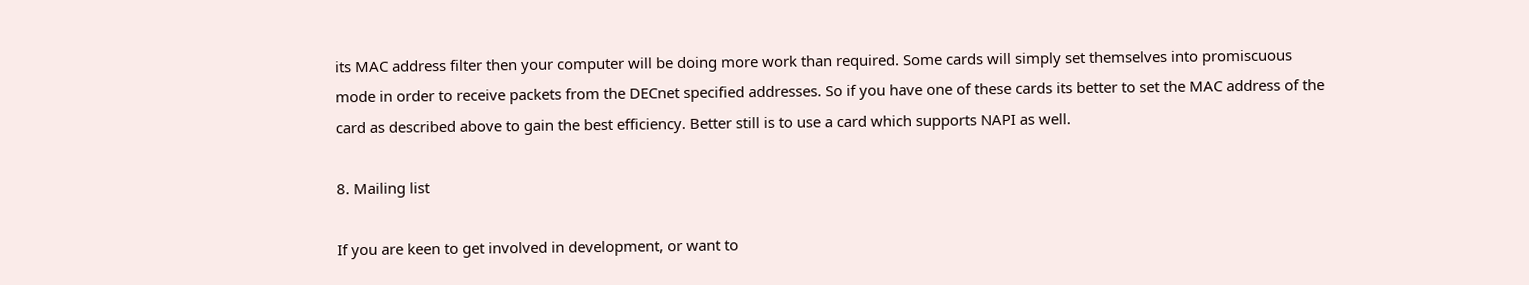its MAC address filter then your computer will be doing more work than required. Some cards will simply set themselves into promiscuous mode in order to receive packets from the DECnet specified addresses. So if you have one of these cards its better to set the MAC address of the card as described above to gain the best efficiency. Better still is to use a card which supports NAPI as well.

8. Mailing list

If you are keen to get involved in development, or want to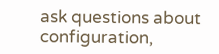ask questions about configuration,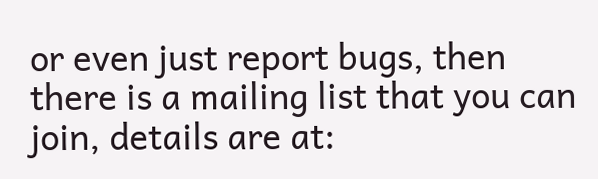or even just report bugs, then there is a mailing list that you can join, details are at: